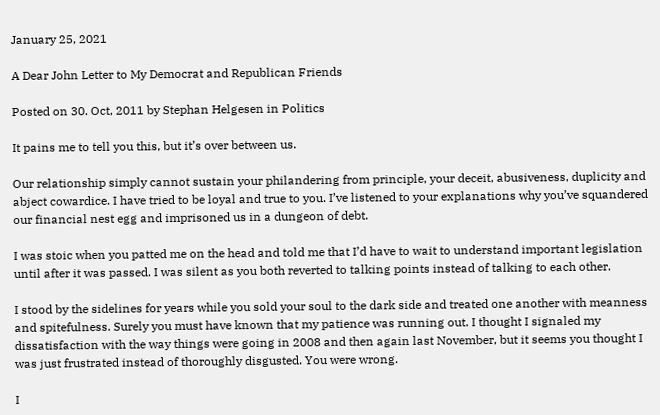January 25, 2021

A Dear John Letter to My Democrat and Republican Friends

Posted on 30. Oct, 2011 by Stephan Helgesen in Politics

It pains me to tell you this, but it’s over between us.

Our relationship simply cannot sustain your philandering from principle, your deceit, abusiveness, duplicity and abject cowardice. I have tried to be loyal and true to you. I’ve listened to your explanations why you’ve squandered our financial nest egg and imprisoned us in a dungeon of debt.

I was stoic when you patted me on the head and told me that I’d have to wait to understand important legislation until after it was passed. I was silent as you both reverted to talking points instead of talking to each other.

I stood by the sidelines for years while you sold your soul to the dark side and treated one another with meanness and spitefulness. Surely you must have known that my patience was running out. I thought I signaled my dissatisfaction with the way things were going in 2008 and then again last November, but it seems you thought I was just frustrated instead of thoroughly disgusted. You were wrong.

I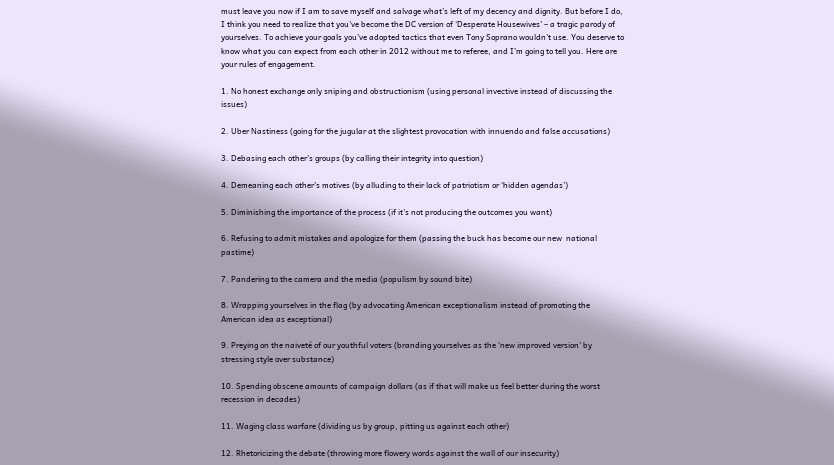must leave you now if I am to save myself and salvage what’s left of my decency and dignity. But before I do, I think you need to realize that you’ve become the DC version of ‘Desperate Housewives’ – a tragic parody of yourselves. To achieve your goals you’ve adopted tactics that even Tony Soprano wouldn’t use. You deserve to know what you can expect from each other in 2012 without me to referee, and I’m going to tell you. Here are your rules of engagement.

1. No honest exchange only sniping and obstructionism (using personal invective instead of discussing the issues)

2. Uber Nastiness (going for the jugular at the slightest provocation with innuendo and false accusations)

3. Debasing each other’s groups (by calling their integrity into question)

4. Demeaning each other’s motives (by alluding to their lack of patriotism or ‘hidden agendas’)

5. Diminishing the importance of the process (if it’s not producing the outcomes you want)

6. Refusing to admit mistakes and apologize for them (passing the buck has become our new  national pastime)

7. Pandering to the camera and the media (populism by sound bite)

8. Wrapping yourselves in the flag (by advocating American exceptionalism instead of promoting the American idea as exceptional)

9. Preying on the naiveté of our youthful voters (branding yourselves as the ‘new improved version’ by stressing style over substance)

10. Spending obscene amounts of campaign dollars (as if that will make us feel better during the worst recession in decades)

11. Waging class warfare (dividing us by group, pitting us against each other)

12. Rhetoricizing the debate (throwing more flowery words against the wall of our insecurity)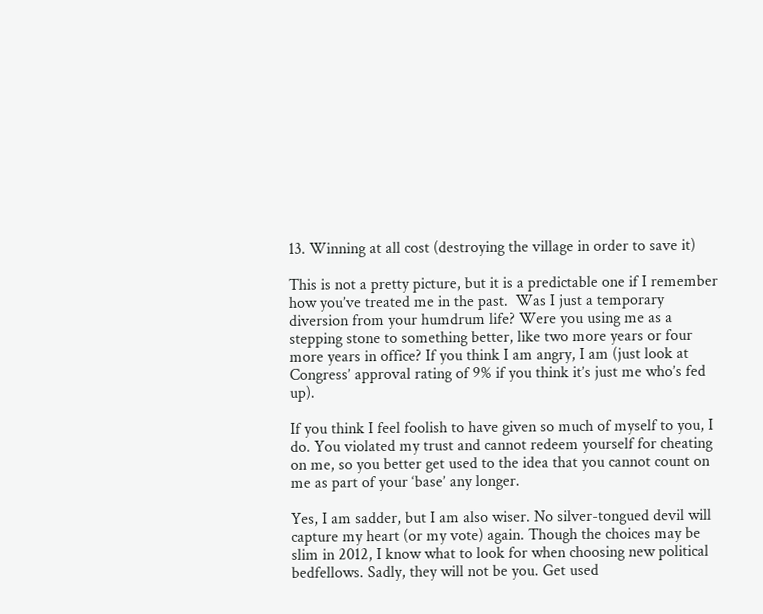13. Winning at all cost (destroying the village in order to save it)

This is not a pretty picture, but it is a predictable one if I remember how you’ve treated me in the past.  Was I just a temporary diversion from your humdrum life? Were you using me as a stepping stone to something better, like two more years or four more years in office? If you think I am angry, I am (just look at Congress’ approval rating of 9% if you think it’s just me who’s fed up).

If you think I feel foolish to have given so much of myself to you, I do. You violated my trust and cannot redeem yourself for cheating on me, so you better get used to the idea that you cannot count on me as part of your ‘base’ any longer.

Yes, I am sadder, but I am also wiser. No silver-tongued devil will capture my heart (or my vote) again. Though the choices may be slim in 2012, I know what to look for when choosing new political bedfellows. Sadly, they will not be you. Get used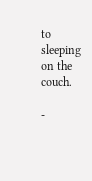to sleeping on the couch.

-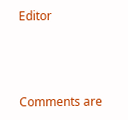Editor



Comments are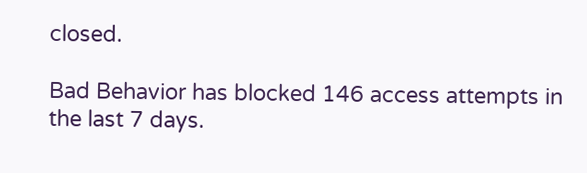closed.

Bad Behavior has blocked 146 access attempts in the last 7 days.